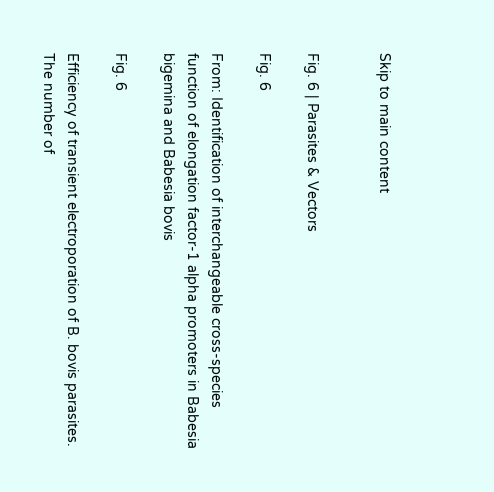Skip to main content


Fig. 6 | Parasites & Vectors

Fig. 6

From: Identification of interchangeable cross-species function of elongation factor-1 alpha promoters in Babesia bigemina and Babesia bovis

Fig. 6

Efficiency of transient electroporation of B. bovis parasites. The number of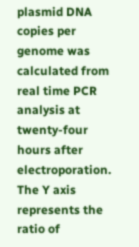plasmid DNA copies per genome was calculated from real time PCR analysis at twenty-four hours after electroporation. The Y axis represents the ratio of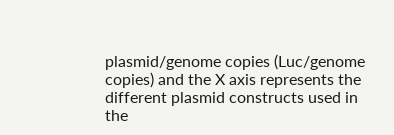plasmid/genome copies (Luc/genome copies) and the X axis represents the different plasmid constructs used in the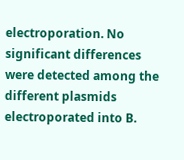electroporation. No significant differences were detected among the different plasmids electroporated into B.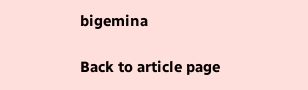bigemina

Back to article page